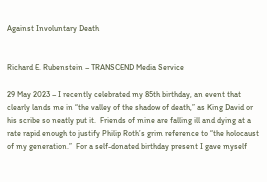Against Involuntary Death


Richard E. Rubenstein – TRANSCEND Media Service

29 May 2023 – I recently celebrated my 85th birthday, an event that clearly lands me in “the valley of the shadow of death,” as King David or his scribe so neatly put it.  Friends of mine are falling ill and dying at a rate rapid enough to justify Philip Roth’s grim reference to “the holocaust of my generation.”  For a self-donated birthday present I gave myself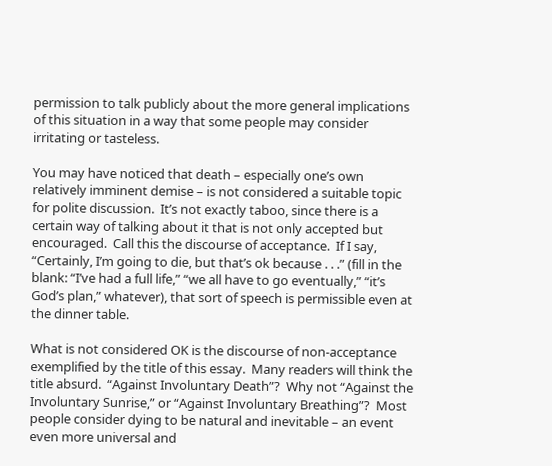permission to talk publicly about the more general implications of this situation in a way that some people may consider irritating or tasteless.

You may have noticed that death – especially one’s own relatively imminent demise – is not considered a suitable topic for polite discussion.  It’s not exactly taboo, since there is a certain way of talking about it that is not only accepted but encouraged.  Call this the discourse of acceptance.  If I say, “Certainly, I’m going to die, but that’s ok because . . .” (fill in the blank: “I’ve had a full life,” “we all have to go eventually,” “it’s God’s plan,” whatever), that sort of speech is permissible even at the dinner table.

What is not considered OK is the discourse of non-acceptance exemplified by the title of this essay.  Many readers will think the title absurd.  “Against Involuntary Death”?  Why not “Against the Involuntary Sunrise,” or “Against Involuntary Breathing”?  Most people consider dying to be natural and inevitable – an event even more universal and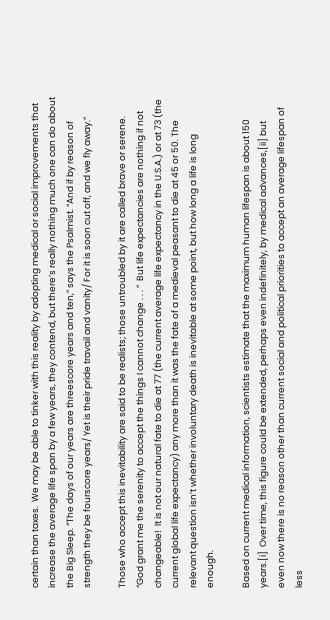certain than taxes.  We may be able to tinker with this reality by adopting medical or social improvements that increase the average life span by a few years, they contend, but there’s really nothing much one can do about the Big Sleep. “The days of our years are threescore years and ten,” says the Psalmist. “And if by reason of strength they be fourscore years/ Yet is their pride travail and vanity/ For it is soon cut off, and we fly away.”

Those who accept this inevitability are said to be realists; those untroubled by it are called brave or serene.  “God grant me the serenity to accept the things I cannot change . . . ”  But life expectancies are nothing if not changeable!  It is not our natural fate to die at 77 (the current average life expectancy in the U.S.A.) or at 73 (the current global life expectancy) any more than it was the fate of a medieval peasant to die at 45 or 50. The relevant question isn’t whether involuntary death is inevitable at some point, but how long a life is long enough.

Based on current medical information, scientists estimate that the maximum human lifespan is about 150 years.[i]  Over time, this figure could be extended, perhaps even indefinitely, by medical advances,[ii] but even now there is no reason other than current social and political priorities to accept an average lifespan of less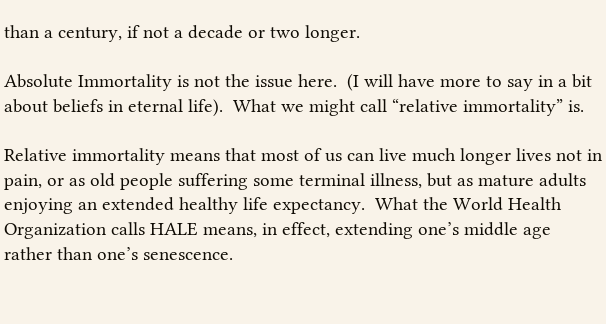than a century, if not a decade or two longer.

Absolute Immortality is not the issue here.  (I will have more to say in a bit about beliefs in eternal life).  What we might call “relative immortality” is.

Relative immortality means that most of us can live much longer lives not in pain, or as old people suffering some terminal illness, but as mature adults enjoying an extended healthy life expectancy.  What the World Health Organization calls HALE means, in effect, extending one’s middle age rather than one’s senescence.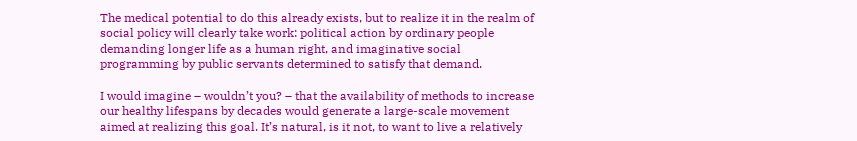The medical potential to do this already exists, but to realize it in the realm of social policy will clearly take work: political action by ordinary people demanding longer life as a human right, and imaginative social programming by public servants determined to satisfy that demand.

I would imagine – wouldn’t you? – that the availability of methods to increase our healthy lifespans by decades would generate a large-scale movement aimed at realizing this goal. It’s natural, is it not, to want to live a relatively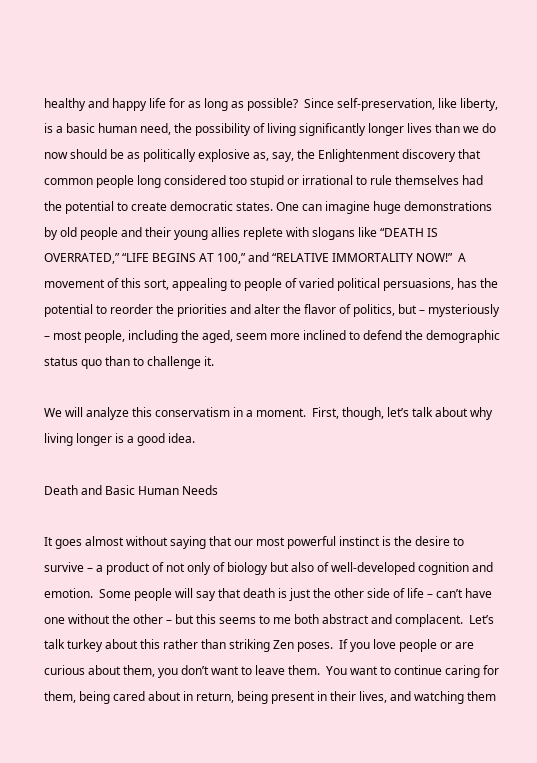healthy and happy life for as long as possible?  Since self-preservation, like liberty, is a basic human need, the possibility of living significantly longer lives than we do now should be as politically explosive as, say, the Enlightenment discovery that common people long considered too stupid or irrational to rule themselves had the potential to create democratic states. One can imagine huge demonstrations by old people and their young allies replete with slogans like “DEATH IS OVERRATED,” “LIFE BEGINS AT 100,” and “RELATIVE IMMORTALITY NOW!”  A movement of this sort, appealing to people of varied political persuasions, has the potential to reorder the priorities and alter the flavor of politics, but – mysteriously – most people, including the aged, seem more inclined to defend the demographic status quo than to challenge it.

We will analyze this conservatism in a moment.  First, though, let’s talk about why living longer is a good idea.

Death and Basic Human Needs

It goes almost without saying that our most powerful instinct is the desire to survive – a product of not only of biology but also of well-developed cognition and emotion.  Some people will say that death is just the other side of life – can’t have one without the other – but this seems to me both abstract and complacent.  Let’s talk turkey about this rather than striking Zen poses.  If you love people or are curious about them, you don’t want to leave them.  You want to continue caring for them, being cared about in return, being present in their lives, and watching them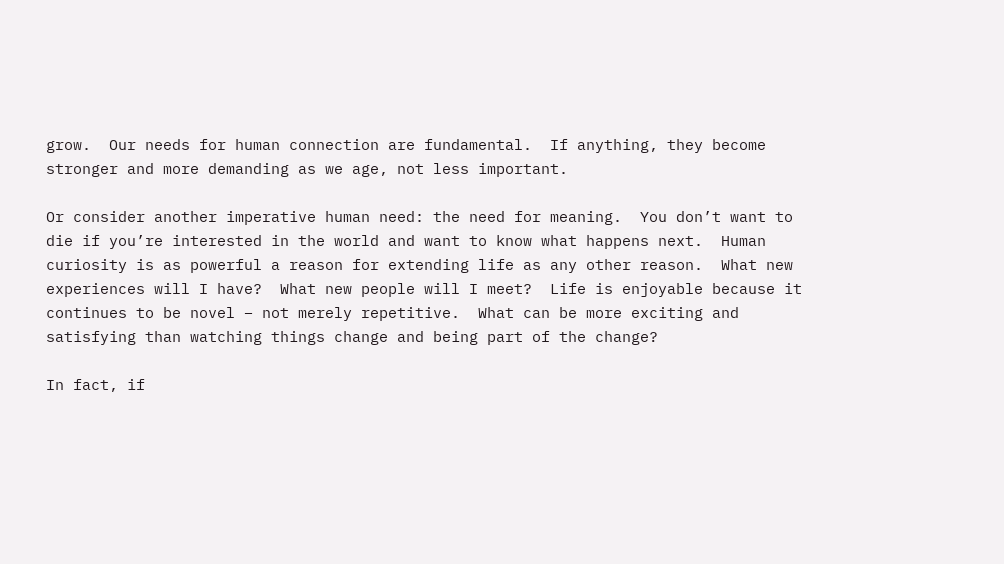grow.  Our needs for human connection are fundamental.  If anything, they become stronger and more demanding as we age, not less important.

Or consider another imperative human need: the need for meaning.  You don’t want to die if you’re interested in the world and want to know what happens next.  Human curiosity is as powerful a reason for extending life as any other reason.  What new experiences will I have?  What new people will I meet?  Life is enjoyable because it continues to be novel – not merely repetitive.  What can be more exciting and satisfying than watching things change and being part of the change?

In fact, if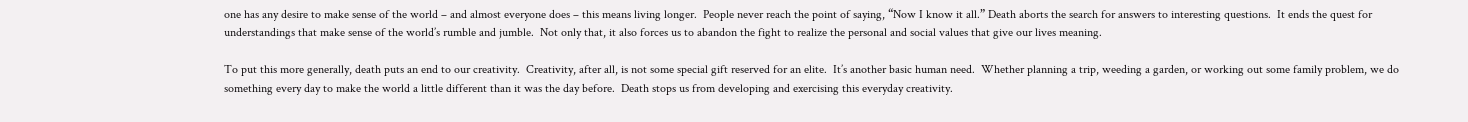one has any desire to make sense of the world – and almost everyone does – this means living longer.  People never reach the point of saying, “Now I know it all.” Death aborts the search for answers to interesting questions.  It ends the quest for understandings that make sense of the world’s rumble and jumble.  Not only that, it also forces us to abandon the fight to realize the personal and social values that give our lives meaning.

To put this more generally, death puts an end to our creativity.  Creativity, after all, is not some special gift reserved for an elite.  It’s another basic human need.  Whether planning a trip, weeding a garden, or working out some family problem, we do something every day to make the world a little different than it was the day before.  Death stops us from developing and exercising this everyday creativity.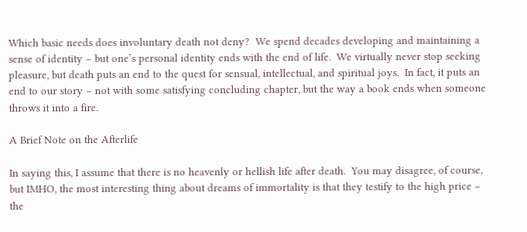Which basic needs does involuntary death not deny?  We spend decades developing and maintaining a sense of identity – but one’s personal identity ends with the end of life.  We virtually never stop seeking pleasure, but death puts an end to the quest for sensual, intellectual, and spiritual joys.  In fact, it puts an end to our story – not with some satisfying concluding chapter, but the way a book ends when someone throws it into a fire.

A Brief Note on the Afterlife

In saying this, I assume that there is no heavenly or hellish life after death.  You may disagree, of course, but IMHO, the most interesting thing about dreams of immortality is that they testify to the high price – the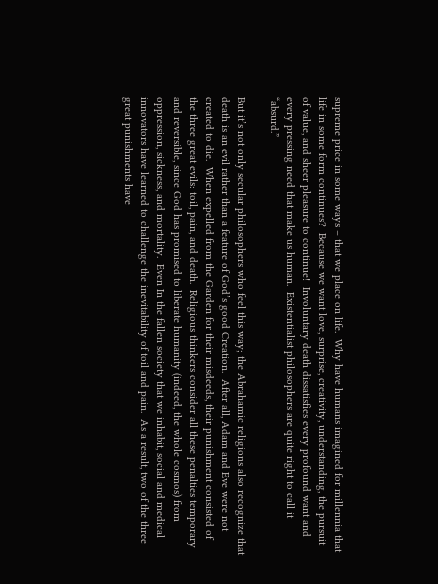supreme price in some ways – that we place on life.  Why have humans imagined for millennia that life in some form continues?  Because we want love, surprise, creativity, understanding, the pursuit of value, and sheer pleasure to continue!  Involuntary death dissatisfies every profound want and every pressing need that make us human.  Existentialist philosophers are quite right to call it “absurd.”

But it’s not only secular philosophers who feel this way; the Abrahamic religions also recognize that death is an evil rather than a feature of God’s good Creation.  After all, Adam and Eve were not created to die.  When expelled from the Garden for their misdeeds, their punishment consisted of the three great evils: toil, pain, and death.  Religious thinkers consider all these penalties temporary and reversible, since God has promised to liberate humanity (indeed, the whole cosmos) from oppression, sickness, and mortality.  Even In the fallen society that we inhabit, social and medical innovators have learned to challenge the inevitability of toil and pain.  As a result, two of the three great punishments have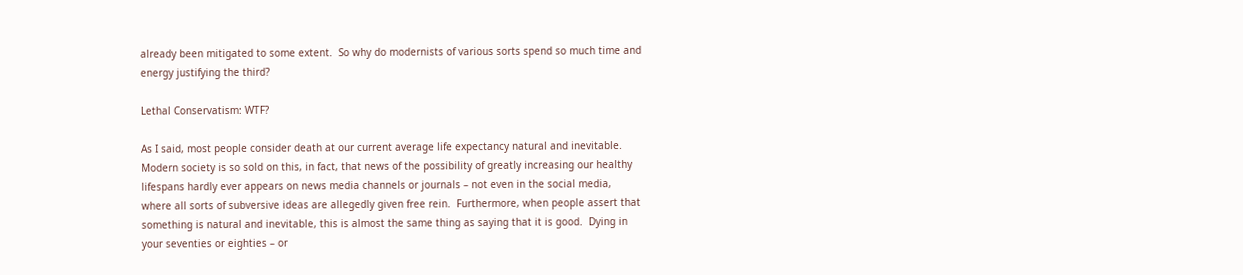already been mitigated to some extent.  So why do modernists of various sorts spend so much time and energy justifying the third?

Lethal Conservatism: WTF?

As I said, most people consider death at our current average life expectancy natural and inevitable.  Modern society is so sold on this, in fact, that news of the possibility of greatly increasing our healthy lifespans hardly ever appears on news media channels or journals – not even in the social media, where all sorts of subversive ideas are allegedly given free rein.  Furthermore, when people assert that something is natural and inevitable, this is almost the same thing as saying that it is good.  Dying in your seventies or eighties – or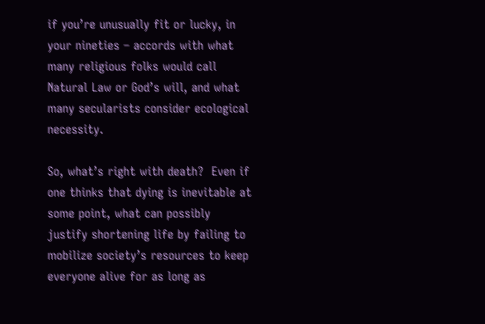if you’re unusually fit or lucky, in your nineties – accords with what many religious folks would call Natural Law or God’s will, and what many secularists consider ecological necessity.

So, what’s right with death?  Even if one thinks that dying is inevitable at some point, what can possibly justify shortening life by failing to mobilize society’s resources to keep everyone alive for as long as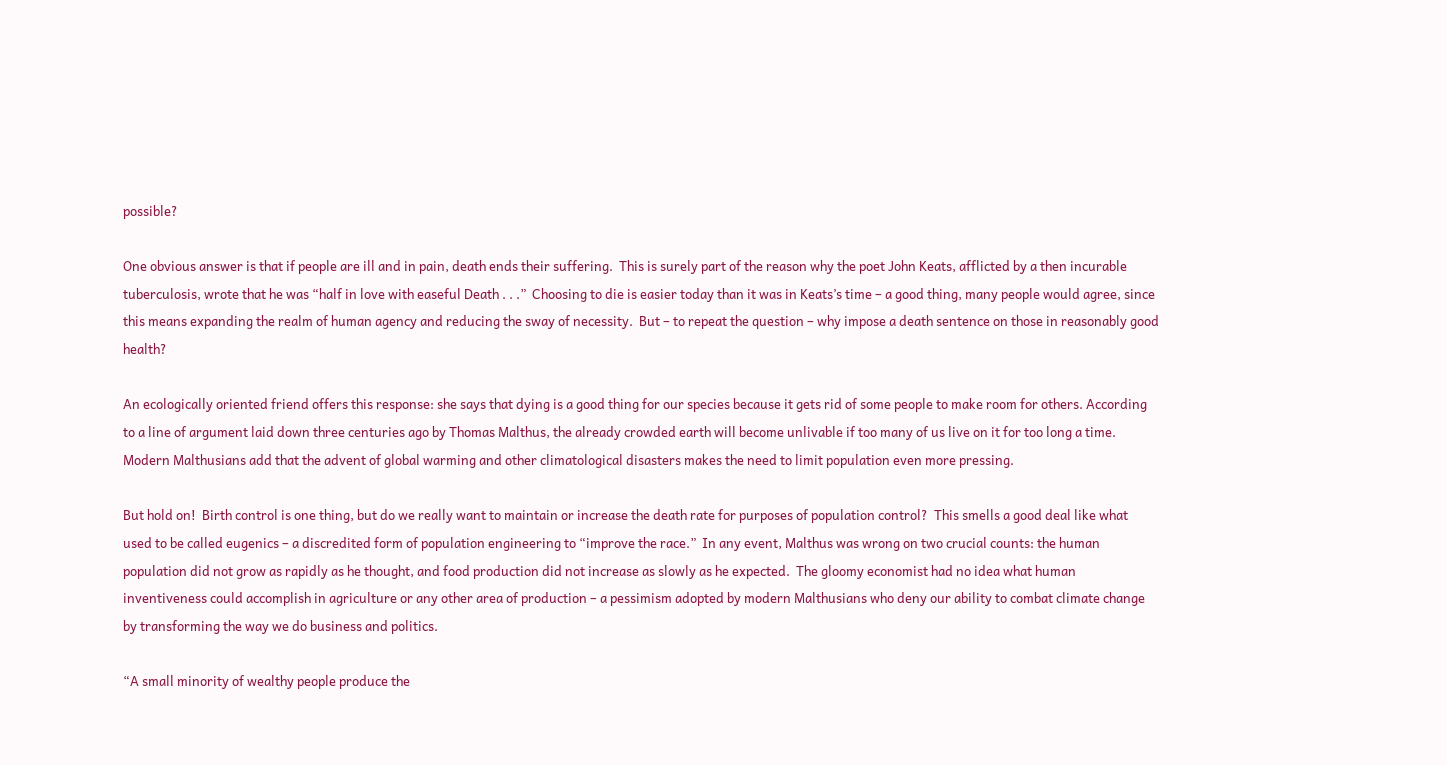possible?

One obvious answer is that if people are ill and in pain, death ends their suffering.  This is surely part of the reason why the poet John Keats, afflicted by a then incurable tuberculosis, wrote that he was “half in love with easeful Death . . .”  Choosing to die is easier today than it was in Keats’s time – a good thing, many people would agree, since this means expanding the realm of human agency and reducing the sway of necessity.  But – to repeat the question – why impose a death sentence on those in reasonably good health?

An ecologically oriented friend offers this response: she says that dying is a good thing for our species because it gets rid of some people to make room for others. According to a line of argument laid down three centuries ago by Thomas Malthus, the already crowded earth will become unlivable if too many of us live on it for too long a time.  Modern Malthusians add that the advent of global warming and other climatological disasters makes the need to limit population even more pressing.

But hold on!  Birth control is one thing, but do we really want to maintain or increase the death rate for purposes of population control?  This smells a good deal like what used to be called eugenics – a discredited form of population engineering to “improve the race.”  In any event, Malthus was wrong on two crucial counts: the human population did not grow as rapidly as he thought, and food production did not increase as slowly as he expected.  The gloomy economist had no idea what human inventiveness could accomplish in agriculture or any other area of production – a pessimism adopted by modern Malthusians who deny our ability to combat climate change by transforming the way we do business and politics.

“A small minority of wealthy people produce the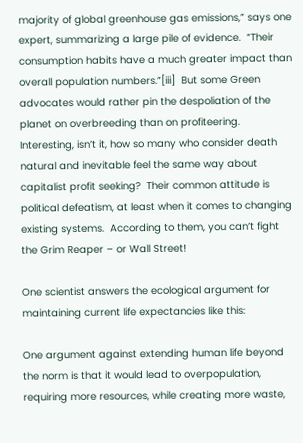majority of global greenhouse gas emissions,” says one expert, summarizing a large pile of evidence.  “Their consumption habits have a much greater impact than overall population numbers.”[iii]  But some Green advocates would rather pin the despoliation of the planet on overbreeding than on profiteering.  Interesting, isn’t it, how so many who consider death natural and inevitable feel the same way about capitalist profit seeking?  Their common attitude is political defeatism, at least when it comes to changing existing systems.  According to them, you can’t fight the Grim Reaper – or Wall Street!

One scientist answers the ecological argument for maintaining current life expectancies like this:

One argument against extending human life beyond the norm is that it would lead to overpopulation, requiring more resources, while creating more waste,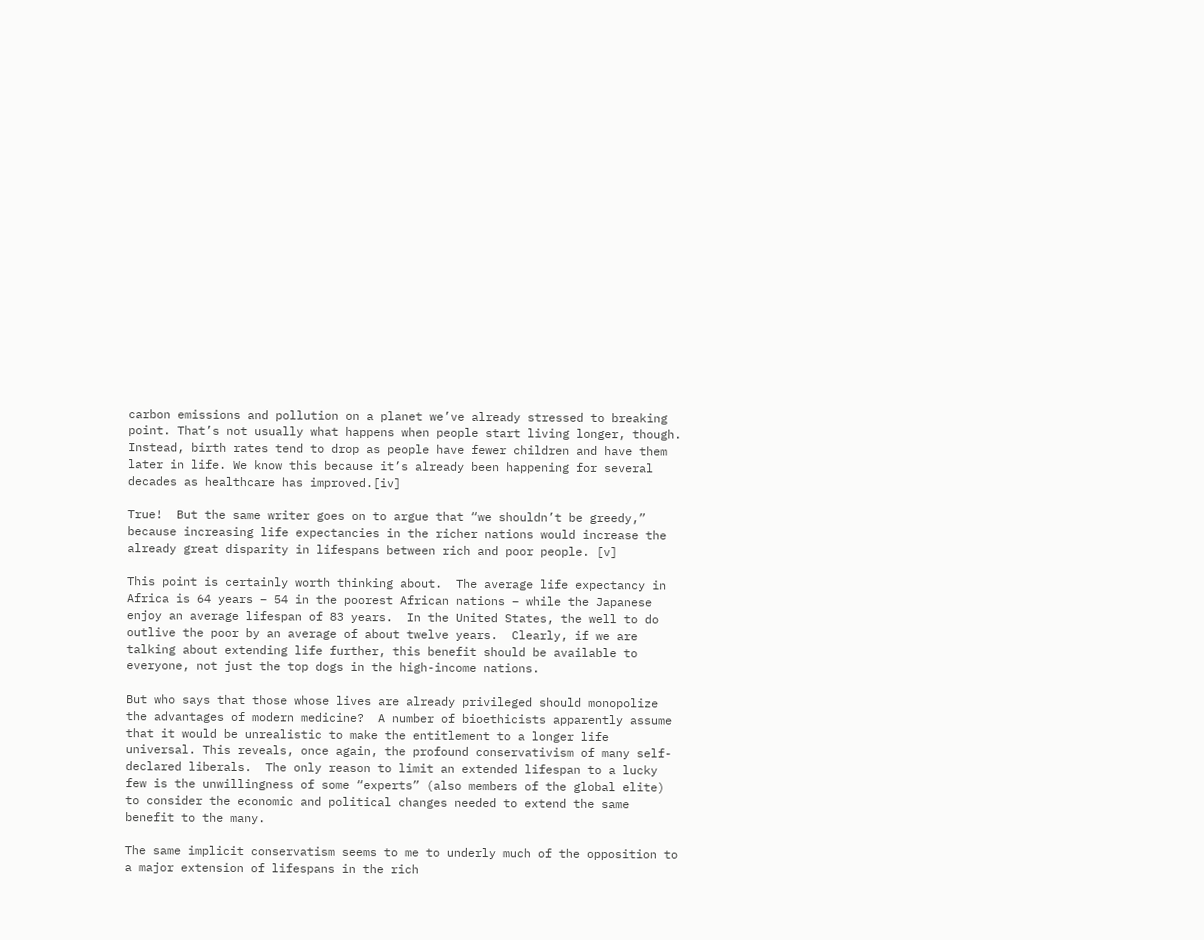carbon emissions and pollution on a planet we’ve already stressed to breaking point. That’s not usually what happens when people start living longer, though. Instead, birth rates tend to drop as people have fewer children and have them later in life. We know this because it’s already been happening for several decades as healthcare has improved.[iv]

True!  But the same writer goes on to argue that “we shouldn’t be greedy,” because increasing life expectancies in the richer nations would increase the already great disparity in lifespans between rich and poor people. [v]

This point is certainly worth thinking about.  The average life expectancy in Africa is 64 years – 54 in the poorest African nations – while the Japanese enjoy an average lifespan of 83 years.  In the United States, the well to do outlive the poor by an average of about twelve years.  Clearly, if we are talking about extending life further, this benefit should be available to everyone, not just the top dogs in the high-income nations.

But who says that those whose lives are already privileged should monopolize the advantages of modern medicine?  A number of bioethicists apparently assume that it would be unrealistic to make the entitlement to a longer life universal. This reveals, once again, the profound conservativism of many self-declared liberals.  The only reason to limit an extended lifespan to a lucky few is the unwillingness of some “experts” (also members of the global elite) to consider the economic and political changes needed to extend the same benefit to the many.

The same implicit conservatism seems to me to underly much of the opposition to a major extension of lifespans in the rich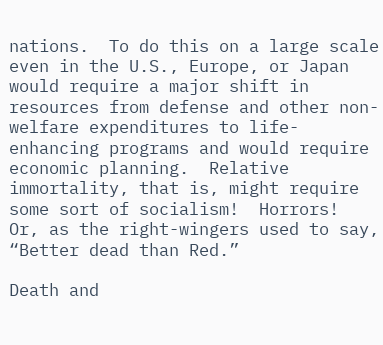nations.  To do this on a large scale even in the U.S., Europe, or Japan would require a major shift in resources from defense and other non-welfare expenditures to life-enhancing programs and would require economic planning.  Relative immortality, that is, might require some sort of socialism!  Horrors!  Or, as the right-wingers used to say, “Better dead than Red.”

Death and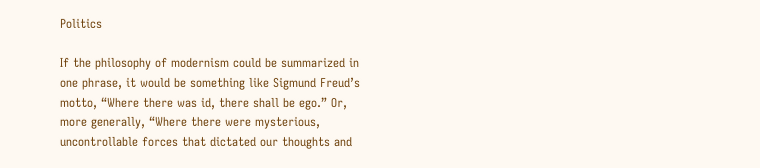Politics

If the philosophy of modernism could be summarized in one phrase, it would be something like Sigmund Freud’s motto, “Where there was id, there shall be ego.” Or, more generally, “Where there were mysterious, uncontrollable forces that dictated our thoughts and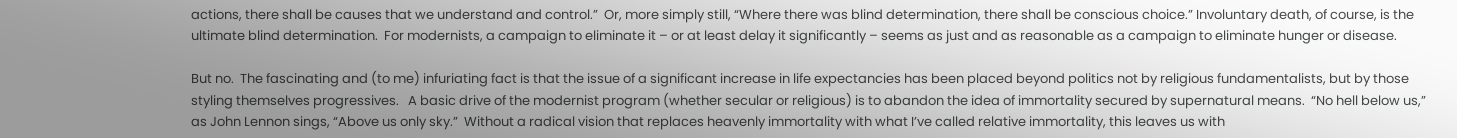actions, there shall be causes that we understand and control.”  Or, more simply still, “Where there was blind determination, there shall be conscious choice.” Involuntary death, of course, is the ultimate blind determination.  For modernists, a campaign to eliminate it – or at least delay it significantly – seems as just and as reasonable as a campaign to eliminate hunger or disease.

But no.  The fascinating and (to me) infuriating fact is that the issue of a significant increase in life expectancies has been placed beyond politics not by religious fundamentalists, but by those styling themselves progressives.   A basic drive of the modernist program (whether secular or religious) is to abandon the idea of immortality secured by supernatural means.  “No hell below us,” as John Lennon sings, “Above us only sky.”  Without a radical vision that replaces heavenly immortality with what I’ve called relative immortality, this leaves us with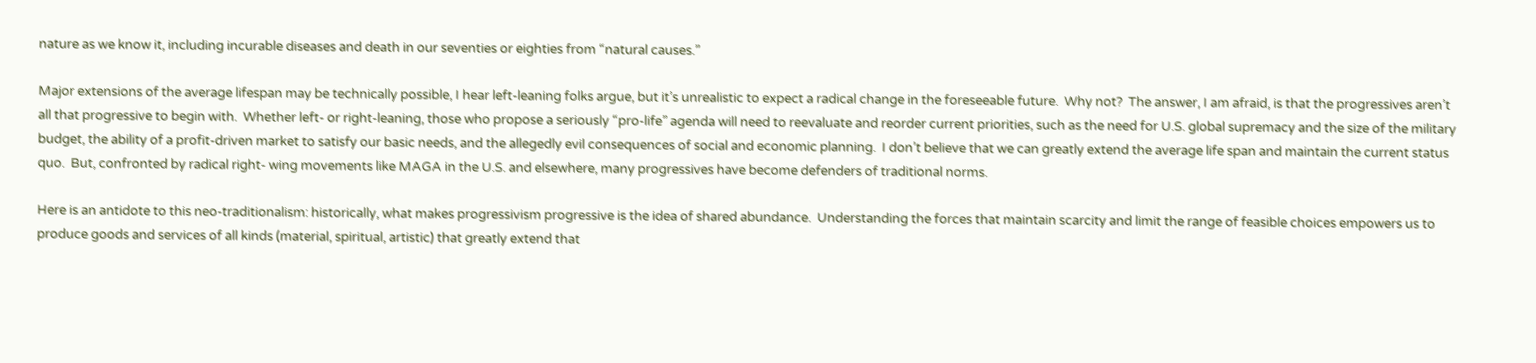nature as we know it, including incurable diseases and death in our seventies or eighties from “natural causes.”

Major extensions of the average lifespan may be technically possible, I hear left-leaning folks argue, but it’s unrealistic to expect a radical change in the foreseeable future.  Why not?  The answer, I am afraid, is that the progressives aren’t all that progressive to begin with.  Whether left- or right-leaning, those who propose a seriously “pro-life” agenda will need to reevaluate and reorder current priorities, such as the need for U.S. global supremacy and the size of the military budget, the ability of a profit-driven market to satisfy our basic needs, and the allegedly evil consequences of social and economic planning.  I don’t believe that we can greatly extend the average life span and maintain the current status quo.  But, confronted by radical right- wing movements like MAGA in the U.S. and elsewhere, many progressives have become defenders of traditional norms.

Here is an antidote to this neo-traditionalism: historically, what makes progressivism progressive is the idea of shared abundance.  Understanding the forces that maintain scarcity and limit the range of feasible choices empowers us to produce goods and services of all kinds (material, spiritual, artistic) that greatly extend that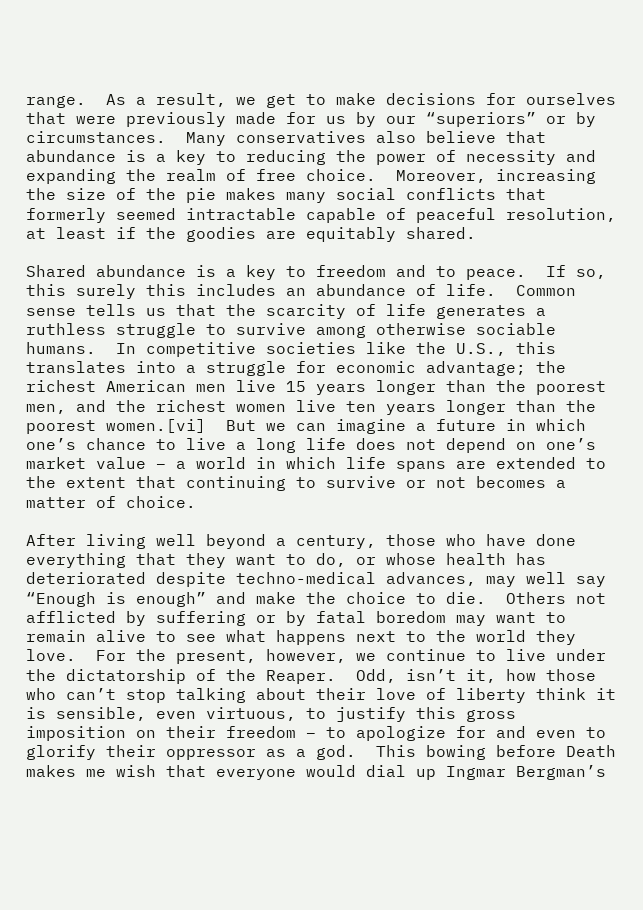range.  As a result, we get to make decisions for ourselves that were previously made for us by our “superiors” or by circumstances.  Many conservatives also believe that abundance is a key to reducing the power of necessity and expanding the realm of free choice.  Moreover, increasing the size of the pie makes many social conflicts that formerly seemed intractable capable of peaceful resolution, at least if the goodies are equitably shared.

Shared abundance is a key to freedom and to peace.  If so, this surely this includes an abundance of life.  Common sense tells us that the scarcity of life generates a ruthless struggle to survive among otherwise sociable humans.  In competitive societies like the U.S., this translates into a struggle for economic advantage; the richest American men live 15 years longer than the poorest men, and the richest women live ten years longer than the poorest women.[vi]  But we can imagine a future in which one’s chance to live a long life does not depend on one’s market value – a world in which life spans are extended to the extent that continuing to survive or not becomes a matter of choice.

After living well beyond a century, those who have done everything that they want to do, or whose health has deteriorated despite techno-medical advances, may well say “Enough is enough” and make the choice to die.  Others not afflicted by suffering or by fatal boredom may want to remain alive to see what happens next to the world they love.  For the present, however, we continue to live under the dictatorship of the Reaper.  Odd, isn’t it, how those who can’t stop talking about their love of liberty think it is sensible, even virtuous, to justify this gross imposition on their freedom – to apologize for and even to glorify their oppressor as a god.  This bowing before Death makes me wish that everyone would dial up Ingmar Bergman’s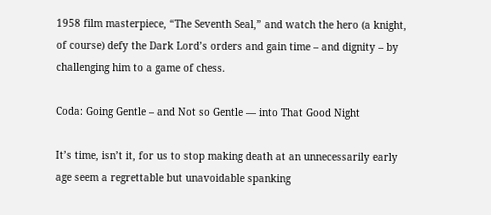1958 film masterpiece, “The Seventh Seal,” and watch the hero (a knight, of course) defy the Dark Lord’s orders and gain time – and dignity – by challenging him to a game of chess.

Coda: Going Gentle – and Not so Gentle — into That Good Night

It’s time, isn’t it, for us to stop making death at an unnecessarily early age seem a regrettable but unavoidable spanking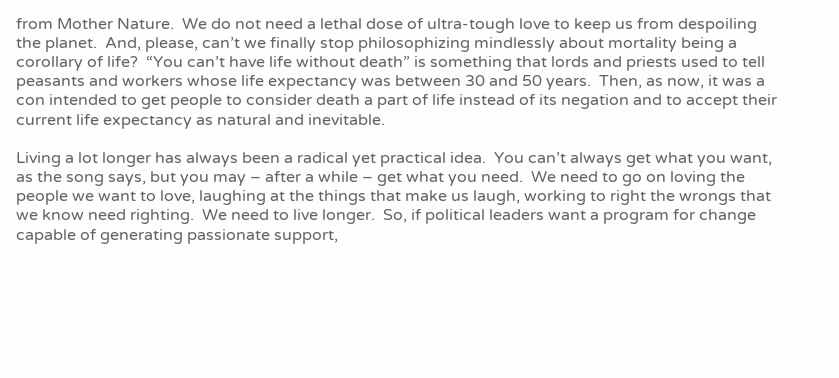from Mother Nature.  We do not need a lethal dose of ultra-tough love to keep us from despoiling the planet.  And, please, can’t we finally stop philosophizing mindlessly about mortality being a corollary of life?  “You can’t have life without death” is something that lords and priests used to tell peasants and workers whose life expectancy was between 30 and 50 years.  Then, as now, it was a con intended to get people to consider death a part of life instead of its negation and to accept their current life expectancy as natural and inevitable.

Living a lot longer has always been a radical yet practical idea.  You can’t always get what you want, as the song says, but you may – after a while – get what you need.  We need to go on loving the people we want to love, laughing at the things that make us laugh, working to right the wrongs that we know need righting.  We need to live longer.  So, if political leaders want a program for change capable of generating passionate support,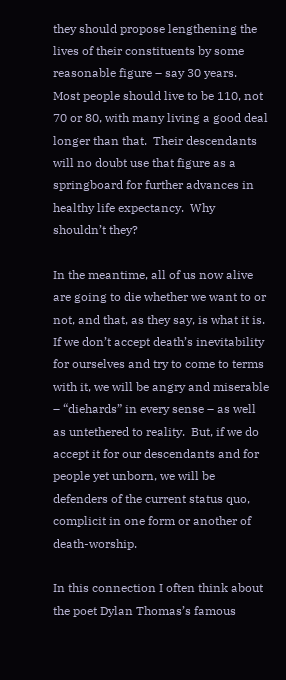they should propose lengthening the lives of their constituents by some reasonable figure – say 30 years.  Most people should live to be 110, not 70 or 80, with many living a good deal longer than that.  Their descendants will no doubt use that figure as a springboard for further advances in healthy life expectancy.  Why shouldn’t they?

In the meantime, all of us now alive are going to die whether we want to or not, and that, as they say, is what it is.  If we don’t accept death’s inevitability for ourselves and try to come to terms with it, we will be angry and miserable – “diehards” in every sense – as well as untethered to reality.  But, if we do accept it for our descendants and for people yet unborn, we will be defenders of the current status quo, complicit in one form or another of death-worship.

In this connection I often think about the poet Dylan Thomas’s famous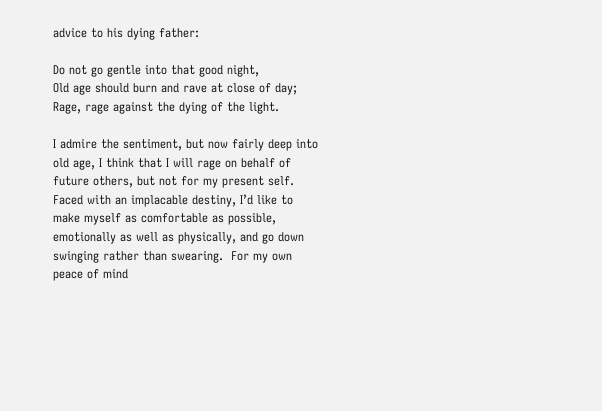advice to his dying father:

Do not go gentle into that good night,
Old age should burn and rave at close of day;
Rage, rage against the dying of the light.

I admire the sentiment, but now fairly deep into old age, I think that I will rage on behalf of future others, but not for my present self.  Faced with an implacable destiny, I’d like to make myself as comfortable as possible, emotionally as well as physically, and go down swinging rather than swearing.  For my own peace of mind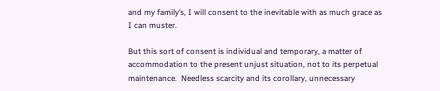and my family’s, I will consent to the inevitable with as much grace as I can muster.

But this sort of consent is individual and temporary, a matter of accommodation to the present unjust situation, not to its perpetual maintenance.  Needless scarcity and its corollary, unnecessary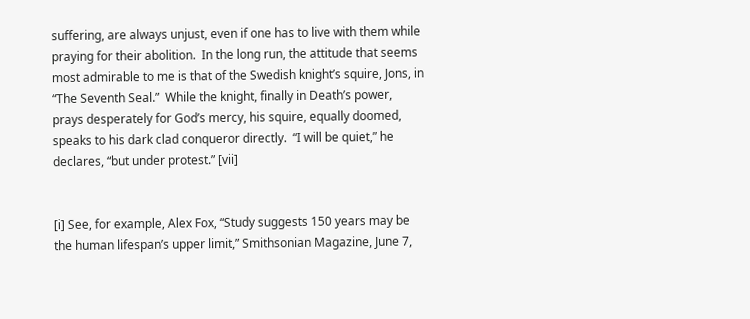suffering, are always unjust, even if one has to live with them while praying for their abolition.  In the long run, the attitude that seems most admirable to me is that of the Swedish knight’s squire, Jons, in “The Seventh Seal.”  While the knight, finally in Death’s power, prays desperately for God’s mercy, his squire, equally doomed, speaks to his dark clad conqueror directly.  “I will be quiet,” he declares, “but under protest.” [vii]


[i] See, for example, Alex Fox, “Study suggests 150 years may be the human lifespan’s upper limit,” Smithsonian Magazine, June 7,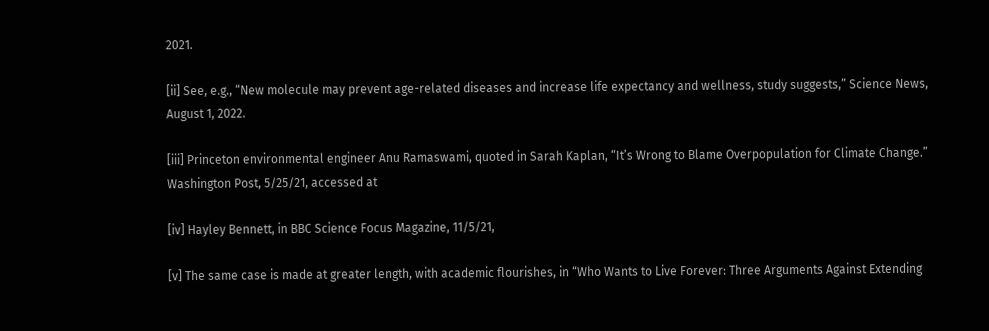2021.

[ii] See, e.g., “New molecule may prevent age-related diseases and increase life expectancy and wellness, study suggests,” Science News, August 1, 2022.

[iii] Princeton environmental engineer Anu Ramaswami, quoted in Sarah Kaplan, “It’s Wrong to Blame Overpopulation for Climate Change.” Washington Post, 5/25/21, accessed at

[iv] Hayley Bennett, in BBC Science Focus Magazine, 11/5/21,

[v] The same case is made at greater length, with academic flourishes, in “Who Wants to Live Forever: Three Arguments Against Extending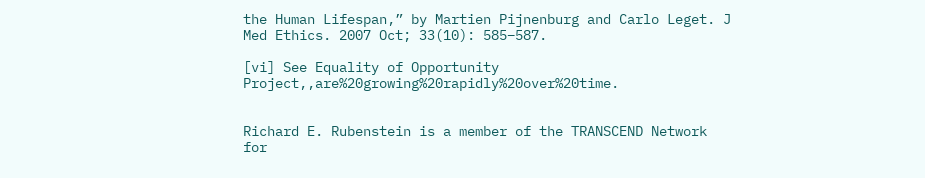the Human Lifespan,” by Martien Pijnenburg and Carlo Leget. J Med Ethics. 2007 Oct; 33(10): 585–587.

[vi] See Equality of Opportunity Project,,are%20growing%20rapidly%20over%20time.


Richard E. Rubenstein is a member of the TRANSCEND Network for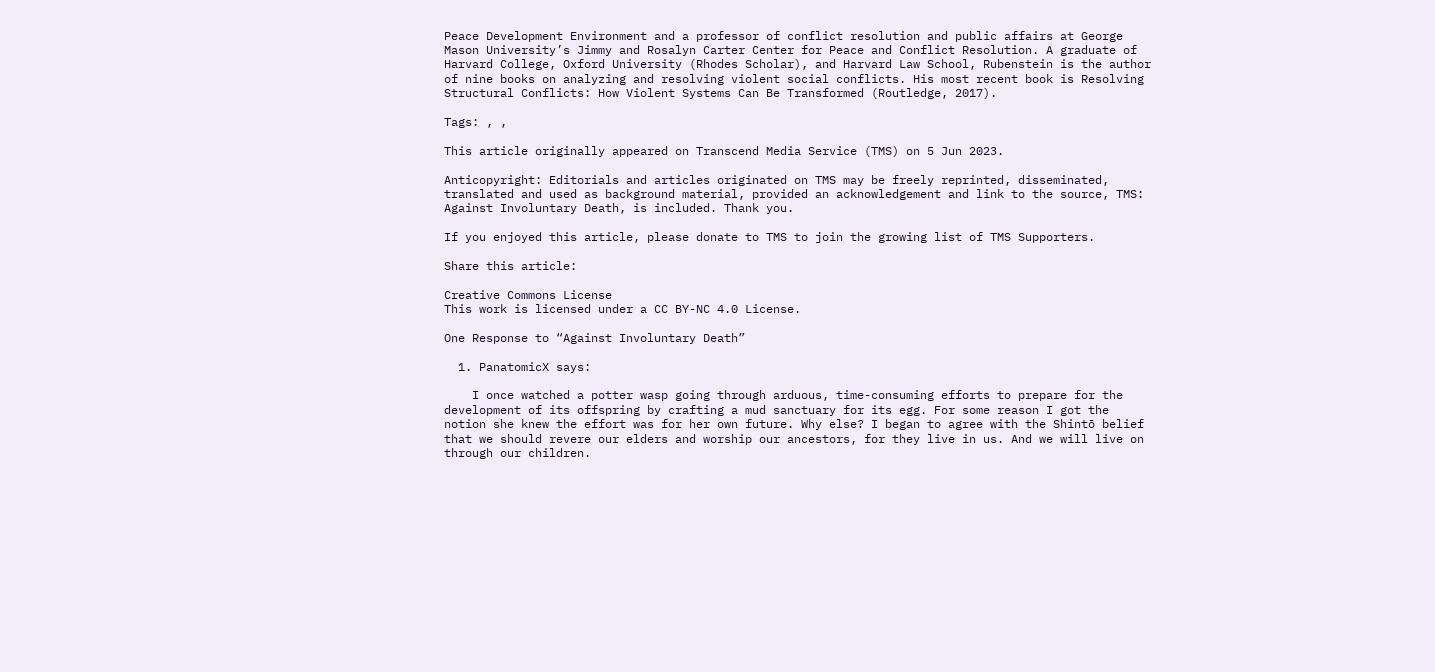Peace Development Environment and a professor of conflict resolution and public affairs at George Mason University’s Jimmy and Rosalyn Carter Center for Peace and Conflict Resolution. A graduate of Harvard College, Oxford University (Rhodes Scholar), and Harvard Law School, Rubenstein is the author of nine books on analyzing and resolving violent social conflicts. His most recent book is Resolving Structural Conflicts: How Violent Systems Can Be Transformed (Routledge, 2017).

Tags: , ,

This article originally appeared on Transcend Media Service (TMS) on 5 Jun 2023.

Anticopyright: Editorials and articles originated on TMS may be freely reprinted, disseminated, translated and used as background material, provided an acknowledgement and link to the source, TMS: Against Involuntary Death, is included. Thank you.

If you enjoyed this article, please donate to TMS to join the growing list of TMS Supporters.

Share this article:

Creative Commons License
This work is licensed under a CC BY-NC 4.0 License.

One Response to “Against Involuntary Death”

  1. PanatomicX says:

    I once watched a potter wasp going through arduous, time-consuming efforts to prepare for the development of its offspring by crafting a mud sanctuary for its egg. For some reason I got the notion she knew the effort was for her own future. Why else? I began to agree with the Shintō belief that we should revere our elders and worship our ancestors, for they live in us. And we will live on through our children.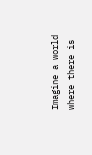Imagine a world where there is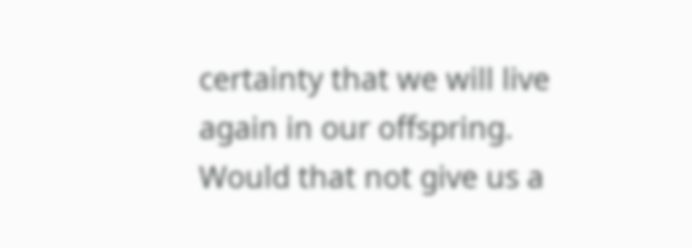certainty that we will live again in our offspring. Would that not give us a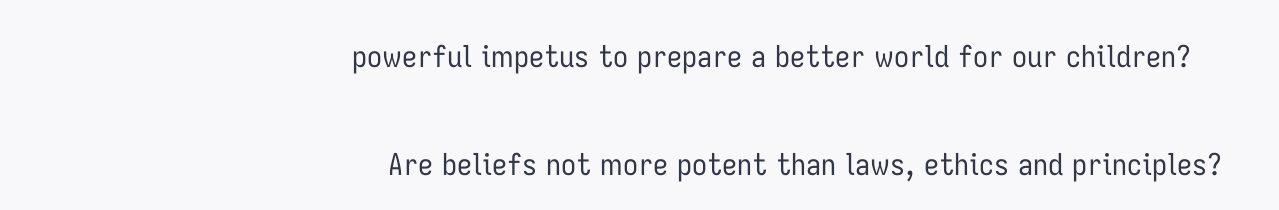powerful impetus to prepare a better world for our children?

    Are beliefs not more potent than laws, ethics and principles?